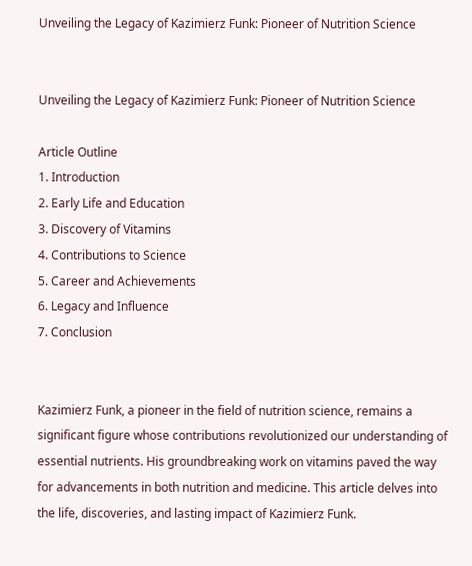Unveiling the Legacy of Kazimierz Funk: Pioneer of Nutrition Science


Unveiling the Legacy of Kazimierz Funk: Pioneer of Nutrition Science

Article Outline
1. Introduction
2. Early Life and Education
3. Discovery of Vitamins
4. Contributions to Science
5. Career and Achievements
6. Legacy and Influence
7. Conclusion


Kazimierz Funk, a pioneer in the field of nutrition science, remains a significant figure whose contributions revolutionized our understanding of essential nutrients. His groundbreaking work on vitamins paved the way for advancements in both nutrition and medicine. This article delves into the life, discoveries, and lasting impact of Kazimierz Funk.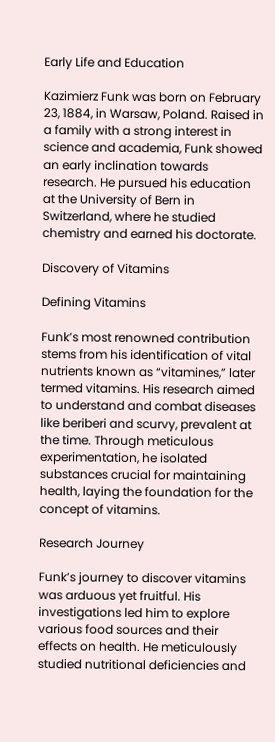Early Life and Education

Kazimierz Funk was born on February 23, 1884, in Warsaw, Poland. Raised in a family with a strong interest in science and academia, Funk showed an early inclination towards research. He pursued his education at the University of Bern in Switzerland, where he studied chemistry and earned his doctorate.

Discovery of Vitamins

Defining Vitamins

Funk’s most renowned contribution stems from his identification of vital nutrients known as “vitamines,” later termed vitamins. His research aimed to understand and combat diseases like beriberi and scurvy, prevalent at the time. Through meticulous experimentation, he isolated substances crucial for maintaining health, laying the foundation for the concept of vitamins.

Research Journey

Funk’s journey to discover vitamins was arduous yet fruitful. His investigations led him to explore various food sources and their effects on health. He meticulously studied nutritional deficiencies and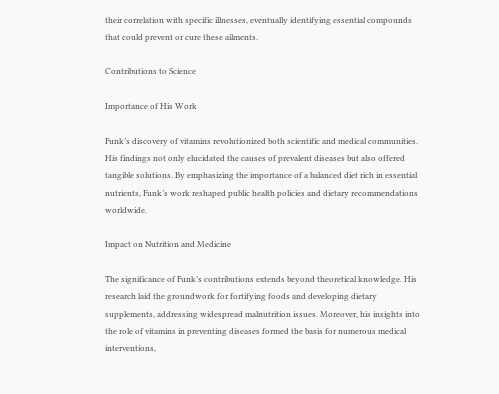their correlation with specific illnesses, eventually identifying essential compounds that could prevent or cure these ailments.

Contributions to Science

Importance of His Work

Funk’s discovery of vitamins revolutionized both scientific and medical communities. His findings not only elucidated the causes of prevalent diseases but also offered tangible solutions. By emphasizing the importance of a balanced diet rich in essential nutrients, Funk’s work reshaped public health policies and dietary recommendations worldwide.

Impact on Nutrition and Medicine

The significance of Funk’s contributions extends beyond theoretical knowledge. His research laid the groundwork for fortifying foods and developing dietary supplements, addressing widespread malnutrition issues. Moreover, his insights into the role of vitamins in preventing diseases formed the basis for numerous medical interventions,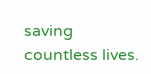saving countless lives.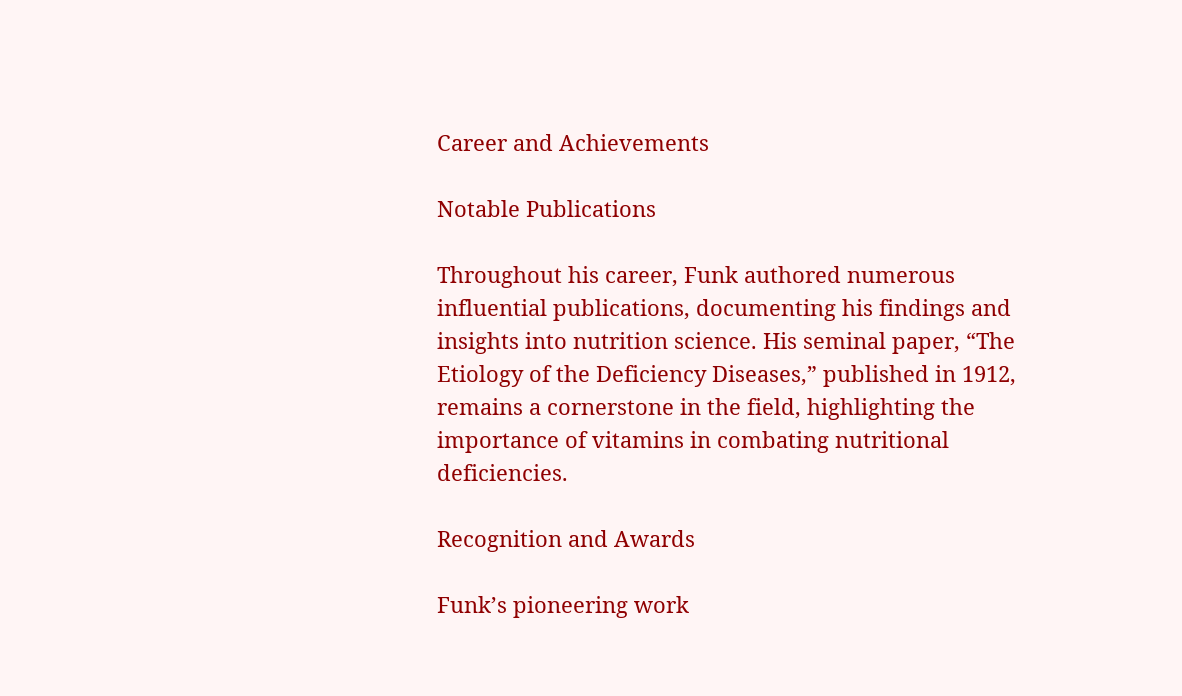Career and Achievements

Notable Publications

Throughout his career, Funk authored numerous influential publications, documenting his findings and insights into nutrition science. His seminal paper, “The Etiology of the Deficiency Diseases,” published in 1912, remains a cornerstone in the field, highlighting the importance of vitamins in combating nutritional deficiencies.

Recognition and Awards

Funk’s pioneering work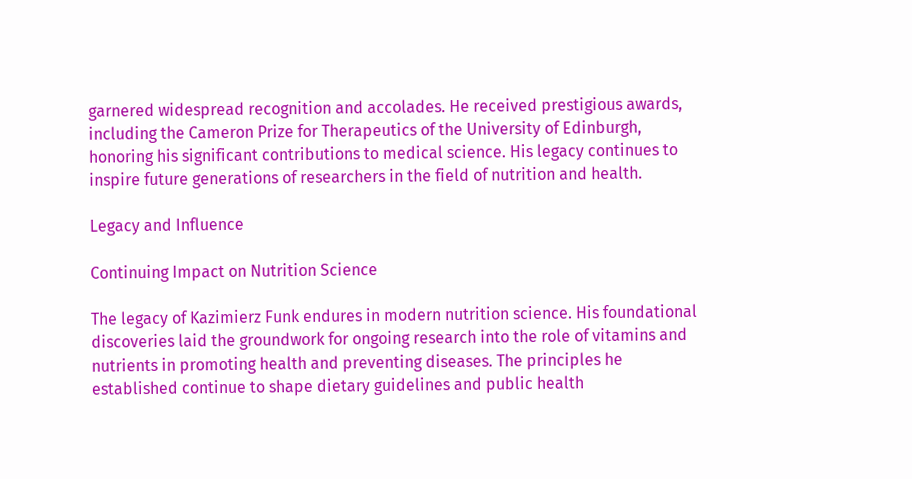garnered widespread recognition and accolades. He received prestigious awards, including the Cameron Prize for Therapeutics of the University of Edinburgh, honoring his significant contributions to medical science. His legacy continues to inspire future generations of researchers in the field of nutrition and health.

Legacy and Influence

Continuing Impact on Nutrition Science

The legacy of Kazimierz Funk endures in modern nutrition science. His foundational discoveries laid the groundwork for ongoing research into the role of vitamins and nutrients in promoting health and preventing diseases. The principles he established continue to shape dietary guidelines and public health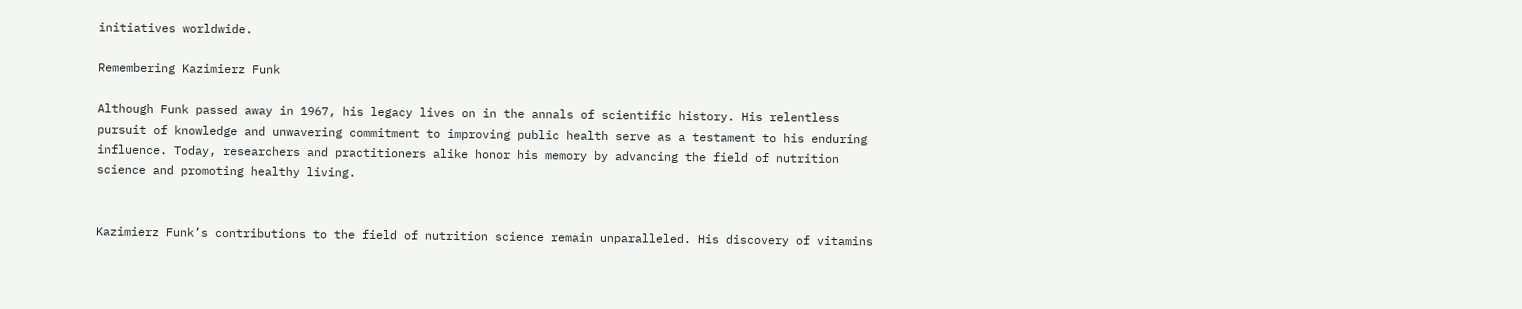initiatives worldwide.

Remembering Kazimierz Funk

Although Funk passed away in 1967, his legacy lives on in the annals of scientific history. His relentless pursuit of knowledge and unwavering commitment to improving public health serve as a testament to his enduring influence. Today, researchers and practitioners alike honor his memory by advancing the field of nutrition science and promoting healthy living.


Kazimierz Funk’s contributions to the field of nutrition science remain unparalleled. His discovery of vitamins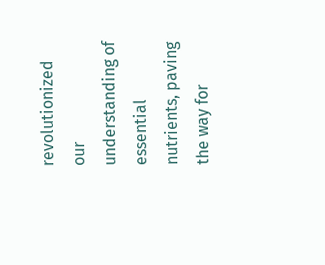revolutionized our understanding of essential nutrients, paving the way for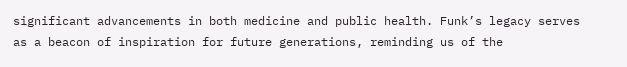significant advancements in both medicine and public health. Funk’s legacy serves as a beacon of inspiration for future generations, reminding us of the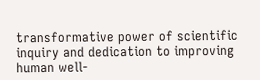transformative power of scientific inquiry and dedication to improving human well-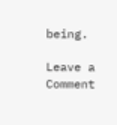being.

Leave a Comment